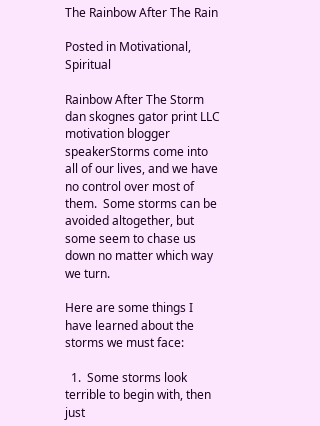The Rainbow After The Rain

Posted in Motivational, Spiritual

Rainbow After The Storm dan skognes gator print LLC motivation blogger speakerStorms come into all of our lives, and we have no control over most of them.  Some storms can be avoided altogether, but some seem to chase us down no matter which way we turn.

Here are some things I have learned about the storms we must face:

  1.  Some storms look terrible to begin with, then just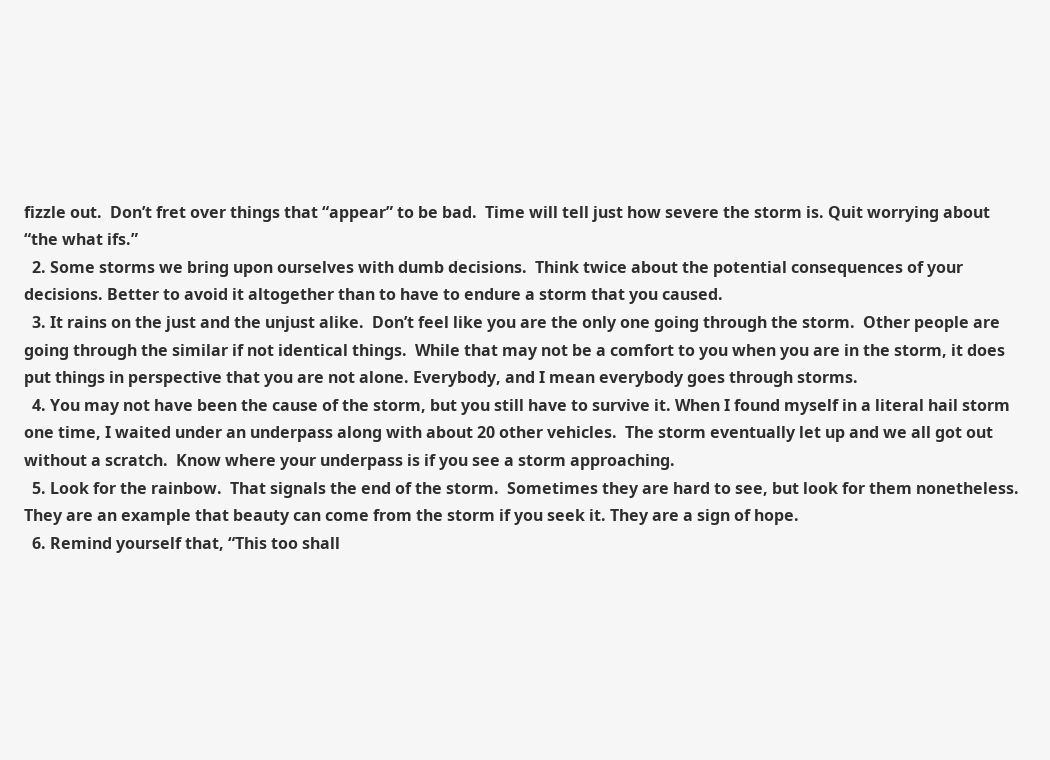fizzle out.  Don’t fret over things that “appear” to be bad.  Time will tell just how severe the storm is. Quit worrying about “the what ifs.”
  2. Some storms we bring upon ourselves with dumb decisions.  Think twice about the potential consequences of your decisions. Better to avoid it altogether than to have to endure a storm that you caused.
  3. It rains on the just and the unjust alike.  Don’t feel like you are the only one going through the storm.  Other people are going through the similar if not identical things.  While that may not be a comfort to you when you are in the storm, it does put things in perspective that you are not alone. Everybody, and I mean everybody goes through storms.
  4. You may not have been the cause of the storm, but you still have to survive it. When I found myself in a literal hail storm one time, I waited under an underpass along with about 20 other vehicles.  The storm eventually let up and we all got out without a scratch.  Know where your underpass is if you see a storm approaching.
  5. Look for the rainbow.  That signals the end of the storm.  Sometimes they are hard to see, but look for them nonetheless. They are an example that beauty can come from the storm if you seek it. They are a sign of hope.
  6. Remind yourself that, “This too shall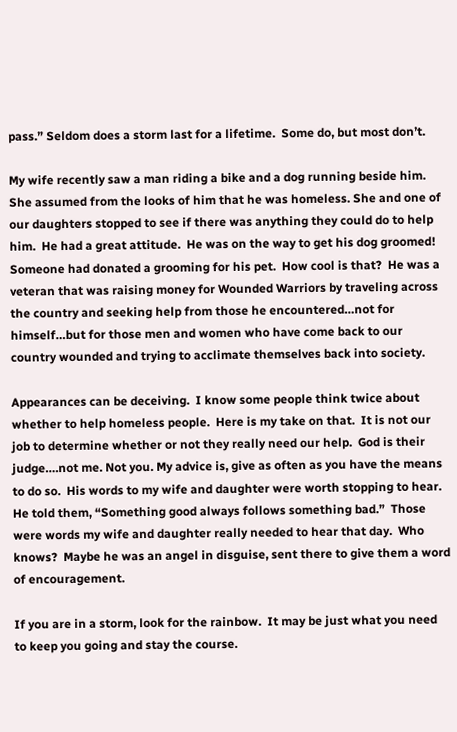pass.” Seldom does a storm last for a lifetime.  Some do, but most don’t.

My wife recently saw a man riding a bike and a dog running beside him.  She assumed from the looks of him that he was homeless. She and one of our daughters stopped to see if there was anything they could do to help him.  He had a great attitude.  He was on the way to get his dog groomed!  Someone had donated a grooming for his pet.  How cool is that?  He was a veteran that was raising money for Wounded Warriors by traveling across the country and seeking help from those he encountered…not for himself…but for those men and women who have come back to our country wounded and trying to acclimate themselves back into society.

Appearances can be deceiving.  I know some people think twice about whether to help homeless people.  Here is my take on that.  It is not our job to determine whether or not they really need our help.  God is their judge….not me. Not you. My advice is, give as often as you have the means to do so.  His words to my wife and daughter were worth stopping to hear.  He told them, “Something good always follows something bad.”  Those were words my wife and daughter really needed to hear that day.  Who knows?  Maybe he was an angel in disguise, sent there to give them a word of encouragement.

If you are in a storm, look for the rainbow.  It may be just what you need to keep you going and stay the course.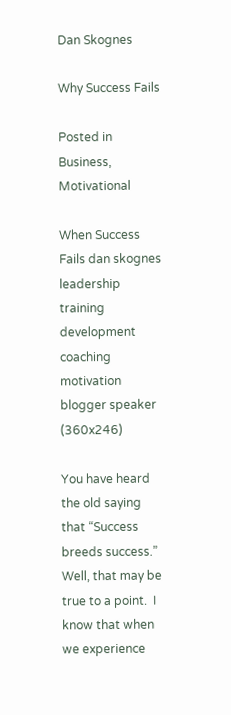Dan Skognes

Why Success Fails

Posted in Business, Motivational

When Success Fails dan skognes leadership training development coaching motivation blogger speaker (360x246)

You have heard the old saying that “Success breeds success.”  Well, that may be true to a point.  I know that when we experience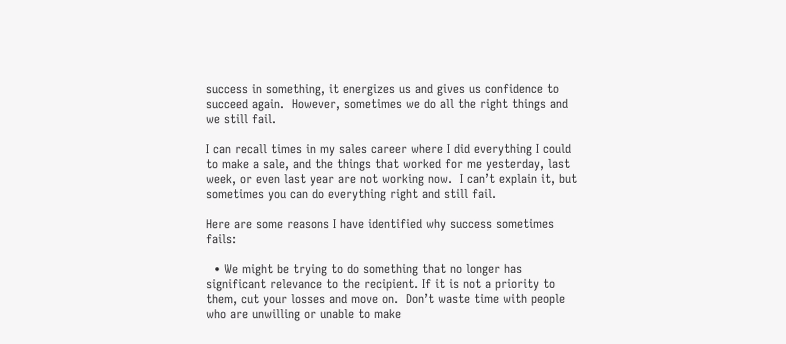success in something, it energizes us and gives us confidence to succeed again.  However, sometimes we do all the right things and we still fail.

I can recall times in my sales career where I did everything I could to make a sale, and the things that worked for me yesterday, last week, or even last year are not working now.  I can’t explain it, but sometimes you can do everything right and still fail.

Here are some reasons I have identified why success sometimes fails:

  • We might be trying to do something that no longer has significant relevance to the recipient. If it is not a priority to them, cut your losses and move on.  Don’t waste time with people who are unwilling or unable to make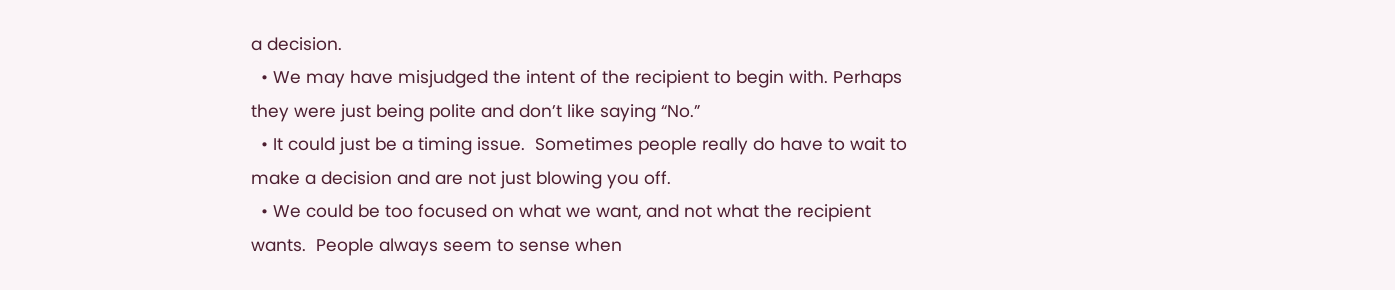a decision.
  • We may have misjudged the intent of the recipient to begin with. Perhaps they were just being polite and don’t like saying “No.”
  • It could just be a timing issue.  Sometimes people really do have to wait to make a decision and are not just blowing you off.
  • We could be too focused on what we want, and not what the recipient wants.  People always seem to sense when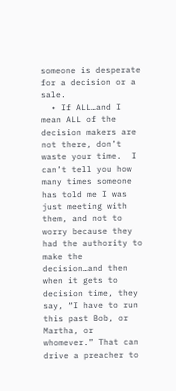someone is desperate for a decision or a sale.
  • If ALL…and I mean ALL of the decision makers are not there, don’t waste your time.  I can’t tell you how many times someone has told me I was just meeting with them, and not to worry because they had the authority to make the decision…and then when it gets to decision time, they say, “I have to run this past Bob, or Martha, or whomever.” That can drive a preacher to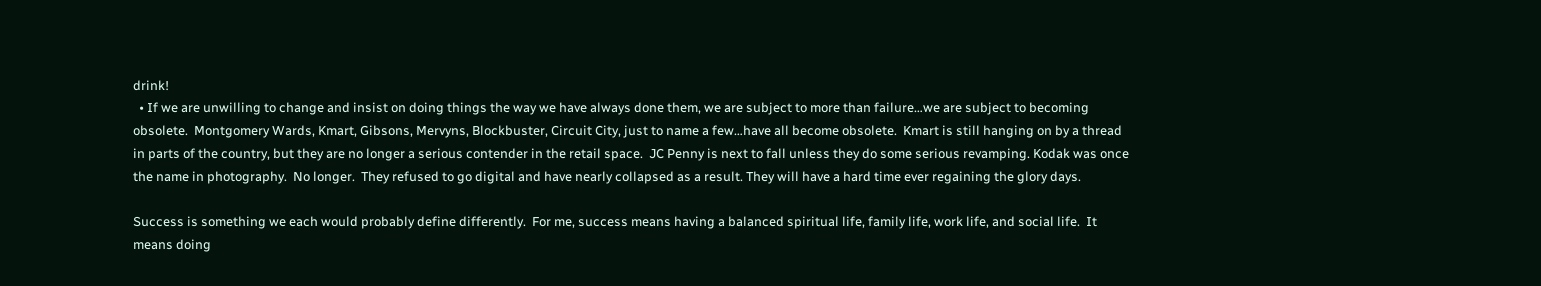drink!
  • If we are unwilling to change and insist on doing things the way we have always done them, we are subject to more than failure…we are subject to becoming obsolete.  Montgomery Wards, Kmart, Gibsons, Mervyns, Blockbuster, Circuit City, just to name a few…have all become obsolete.  Kmart is still hanging on by a thread in parts of the country, but they are no longer a serious contender in the retail space.  JC Penny is next to fall unless they do some serious revamping. Kodak was once the name in photography.  No longer.  They refused to go digital and have nearly collapsed as a result. They will have a hard time ever regaining the glory days.

Success is something we each would probably define differently.  For me, success means having a balanced spiritual life, family life, work life, and social life.  It means doing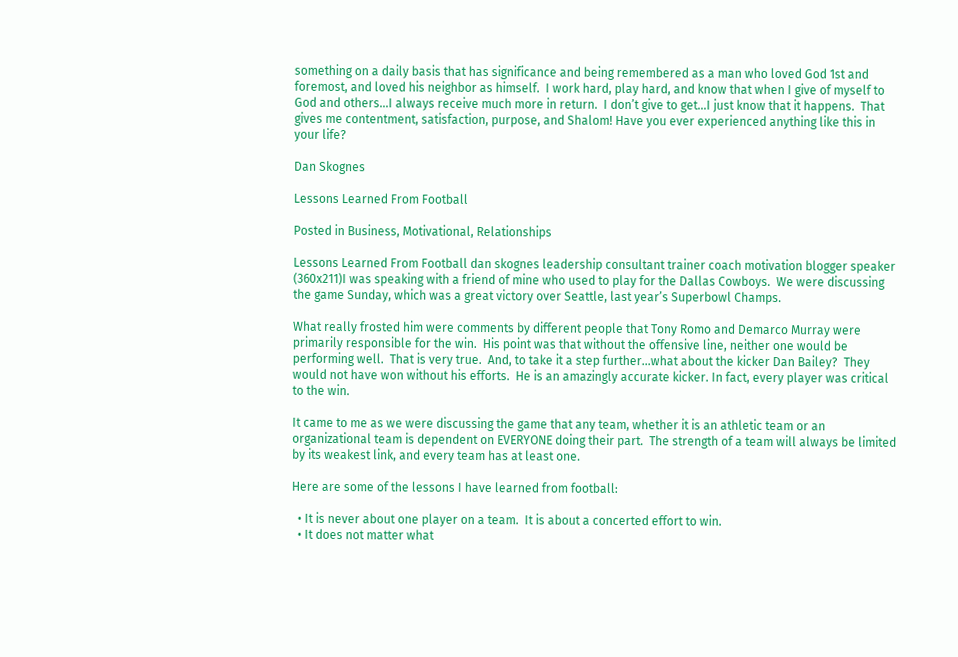something on a daily basis that has significance and being remembered as a man who loved God 1st and foremost, and loved his neighbor as himself.  I work hard, play hard, and know that when I give of myself to God and others…I always receive much more in return.  I don’t give to get…I just know that it happens.  That gives me contentment, satisfaction, purpose, and Shalom! Have you ever experienced anything like this in your life?

Dan Skognes

Lessons Learned From Football

Posted in Business, Motivational, Relationships

Lessons Learned From Football dan skognes leadership consultant trainer coach motivation blogger speaker (360x211)I was speaking with a friend of mine who used to play for the Dallas Cowboys.  We were discussing the game Sunday, which was a great victory over Seattle, last year’s Superbowl Champs.

What really frosted him were comments by different people that Tony Romo and Demarco Murray were primarily responsible for the win.  His point was that without the offensive line, neither one would be performing well.  That is very true.  And, to take it a step further…what about the kicker Dan Bailey?  They would not have won without his efforts.  He is an amazingly accurate kicker. In fact, every player was critical to the win.

It came to me as we were discussing the game that any team, whether it is an athletic team or an organizational team is dependent on EVERYONE doing their part.  The strength of a team will always be limited by its weakest link, and every team has at least one.

Here are some of the lessons I have learned from football:

  • It is never about one player on a team.  It is about a concerted effort to win.
  • It does not matter what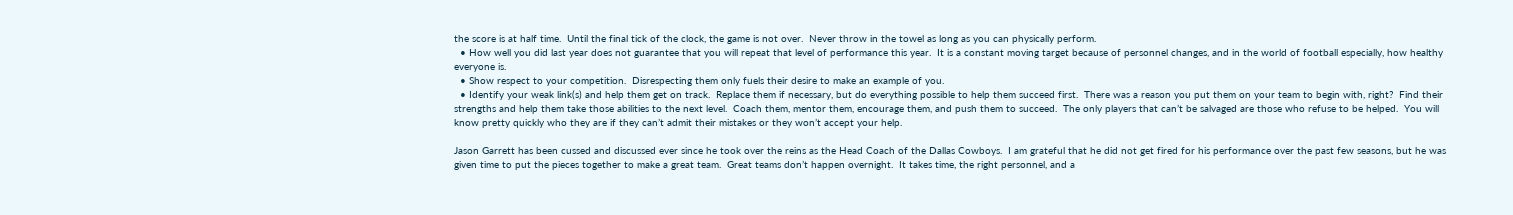the score is at half time.  Until the final tick of the clock, the game is not over.  Never throw in the towel as long as you can physically perform.
  • How well you did last year does not guarantee that you will repeat that level of performance this year.  It is a constant moving target because of personnel changes, and in the world of football especially, how healthy everyone is.
  • Show respect to your competition.  Disrespecting them only fuels their desire to make an example of you.
  • Identify your weak link(s) and help them get on track.  Replace them if necessary, but do everything possible to help them succeed first.  There was a reason you put them on your team to begin with, right?  Find their strengths and help them take those abilities to the next level.  Coach them, mentor them, encourage them, and push them to succeed.  The only players that can’t be salvaged are those who refuse to be helped.  You will know pretty quickly who they are if they can’t admit their mistakes or they won’t accept your help.

Jason Garrett has been cussed and discussed ever since he took over the reins as the Head Coach of the Dallas Cowboys.  I am grateful that he did not get fired for his performance over the past few seasons, but he was given time to put the pieces together to make a great team.  Great teams don’t happen overnight.  It takes time, the right personnel, and a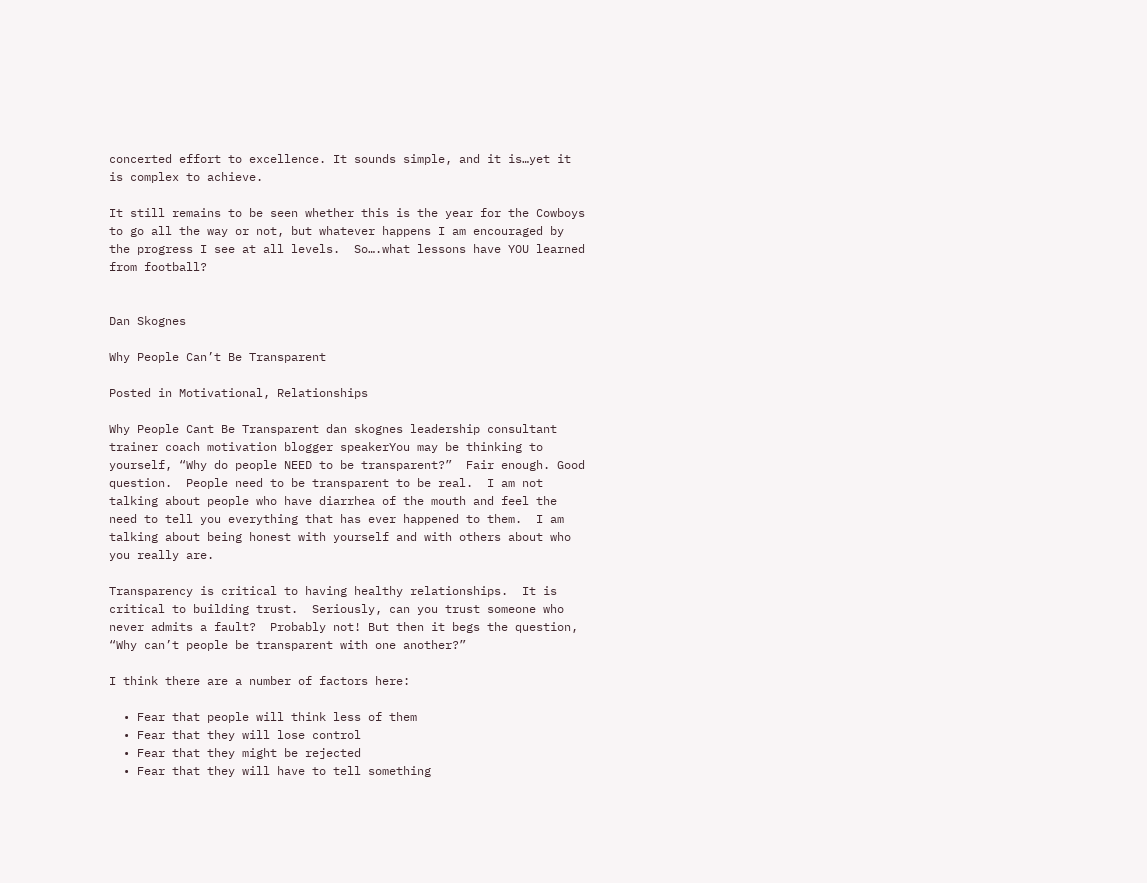concerted effort to excellence. It sounds simple, and it is…yet it is complex to achieve.

It still remains to be seen whether this is the year for the Cowboys to go all the way or not, but whatever happens I am encouraged by the progress I see at all levels.  So….what lessons have YOU learned from football?


Dan Skognes

Why People Can’t Be Transparent

Posted in Motivational, Relationships

Why People Cant Be Transparent dan skognes leadership consultant trainer coach motivation blogger speakerYou may be thinking to yourself, “Why do people NEED to be transparent?”  Fair enough. Good question.  People need to be transparent to be real.  I am not talking about people who have diarrhea of the mouth and feel the need to tell you everything that has ever happened to them.  I am talking about being honest with yourself and with others about who you really are.

Transparency is critical to having healthy relationships.  It is critical to building trust.  Seriously, can you trust someone who never admits a fault?  Probably not! But then it begs the question, “Why can’t people be transparent with one another?”

I think there are a number of factors here:

  • Fear that people will think less of them
  • Fear that they will lose control
  • Fear that they might be rejected
  • Fear that they will have to tell something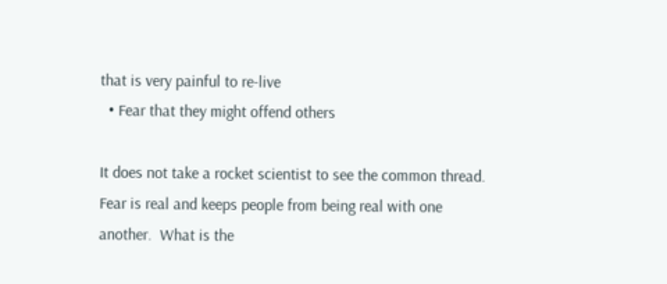that is very painful to re-live
  • Fear that they might offend others

It does not take a rocket scientist to see the common thread.  Fear is real and keeps people from being real with one another.  What is the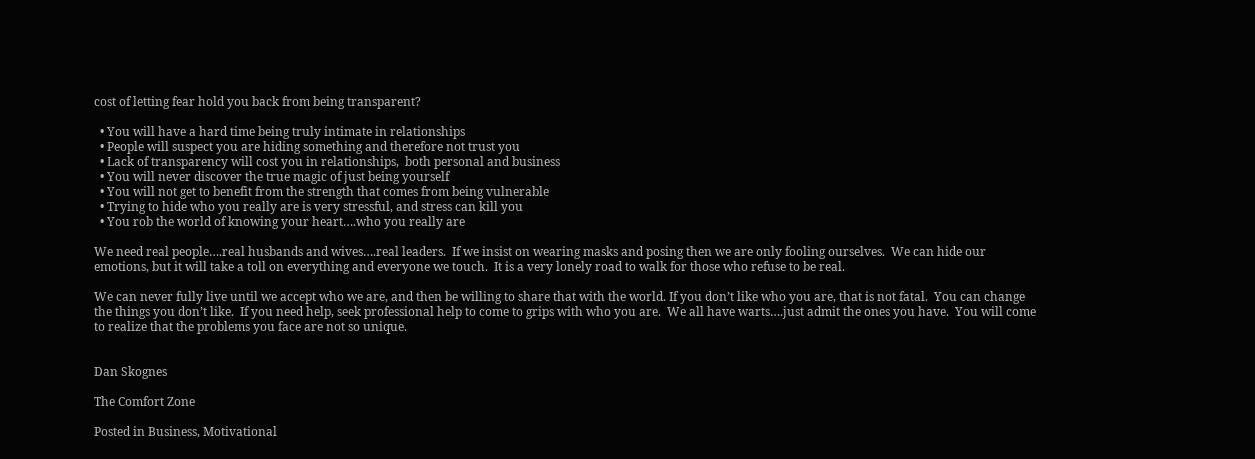cost of letting fear hold you back from being transparent?

  • You will have a hard time being truly intimate in relationships
  • People will suspect you are hiding something and therefore not trust you
  • Lack of transparency will cost you in relationships,  both personal and business
  • You will never discover the true magic of just being yourself
  • You will not get to benefit from the strength that comes from being vulnerable
  • Trying to hide who you really are is very stressful, and stress can kill you
  • You rob the world of knowing your heart….who you really are

We need real people….real husbands and wives….real leaders.  If we insist on wearing masks and posing then we are only fooling ourselves.  We can hide our emotions, but it will take a toll on everything and everyone we touch.  It is a very lonely road to walk for those who refuse to be real.

We can never fully live until we accept who we are, and then be willing to share that with the world. If you don’t like who you are, that is not fatal.  You can change the things you don’t like.  If you need help, seek professional help to come to grips with who you are.  We all have warts….just admit the ones you have.  You will come to realize that the problems you face are not so unique.


Dan Skognes

The Comfort Zone

Posted in Business, Motivational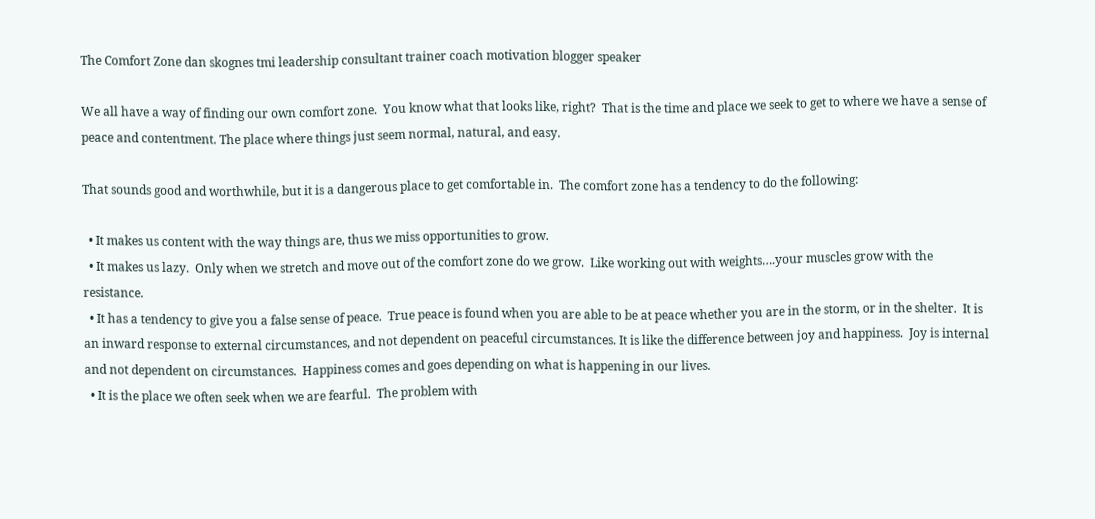The Comfort Zone dan skognes tmi leadership consultant trainer coach motivation blogger speaker

We all have a way of finding our own comfort zone.  You know what that looks like, right?  That is the time and place we seek to get to where we have a sense of peace and contentment. The place where things just seem normal, natural, and easy.

That sounds good and worthwhile, but it is a dangerous place to get comfortable in.  The comfort zone has a tendency to do the following:

  • It makes us content with the way things are, thus we miss opportunities to grow.
  • It makes us lazy.  Only when we stretch and move out of the comfort zone do we grow.  Like working out with weights….your muscles grow with the resistance.
  • It has a tendency to give you a false sense of peace.  True peace is found when you are able to be at peace whether you are in the storm, or in the shelter.  It is an inward response to external circumstances, and not dependent on peaceful circumstances. It is like the difference between joy and happiness.  Joy is internal and not dependent on circumstances.  Happiness comes and goes depending on what is happening in our lives.
  • It is the place we often seek when we are fearful.  The problem with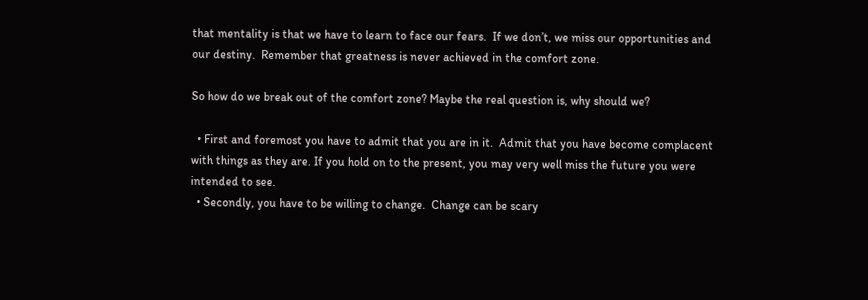that mentality is that we have to learn to face our fears.  If we don’t, we miss our opportunities and our destiny.  Remember that greatness is never achieved in the comfort zone.

So how do we break out of the comfort zone? Maybe the real question is, why should we?

  • First and foremost you have to admit that you are in it.  Admit that you have become complacent with things as they are. If you hold on to the present, you may very well miss the future you were intended to see.
  • Secondly, you have to be willing to change.  Change can be scary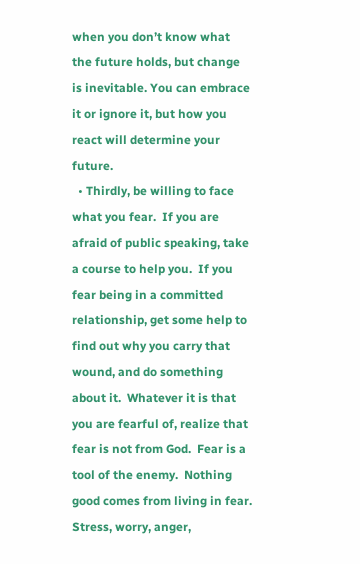when you don’t know what the future holds, but change is inevitable. You can embrace it or ignore it, but how you react will determine your future.
  • Thirdly, be willing to face what you fear.  If you are afraid of public speaking, take a course to help you.  If you fear being in a committed relationship, get some help to find out why you carry that wound, and do something about it.  Whatever it is that you are fearful of, realize that fear is not from God.  Fear is a tool of the enemy.  Nothing good comes from living in fear. Stress, worry, anger,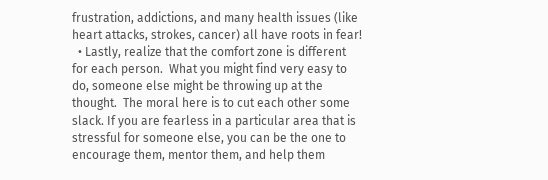frustration, addictions, and many health issues (like heart attacks, strokes, cancer) all have roots in fear!
  • Lastly, realize that the comfort zone is different for each person.  What you might find very easy to do, someone else might be throwing up at the thought.  The moral here is to cut each other some slack. If you are fearless in a particular area that is stressful for someone else, you can be the one to encourage them, mentor them, and help them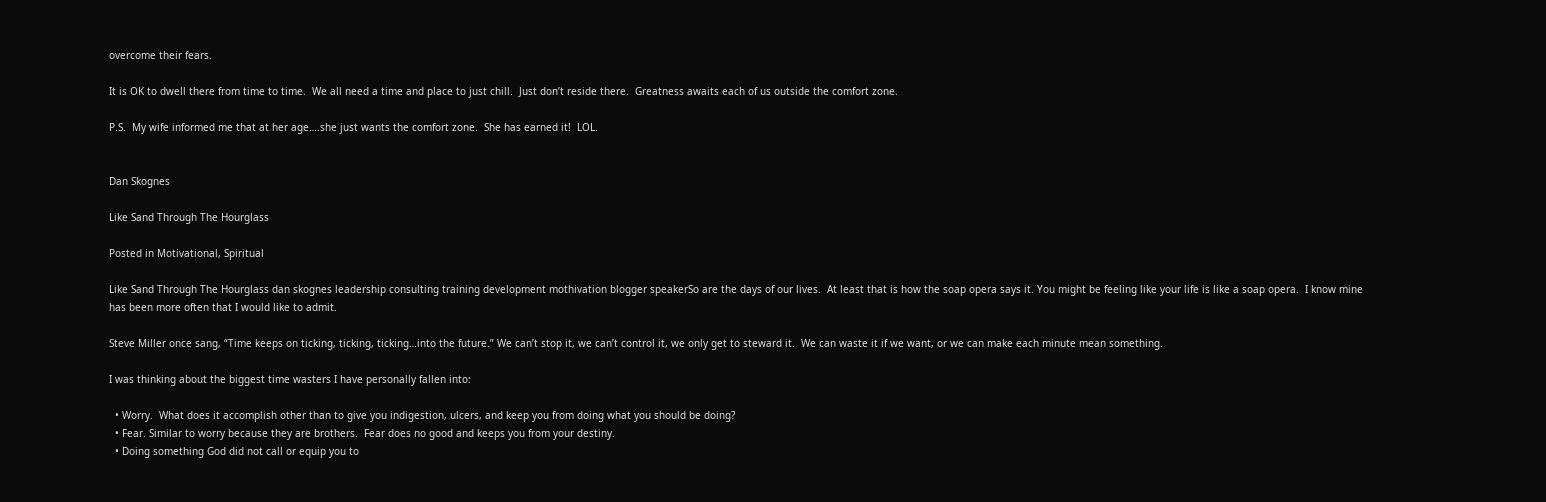overcome their fears.

It is OK to dwell there from time to time.  We all need a time and place to just chill.  Just don’t reside there.  Greatness awaits each of us outside the comfort zone.

P.S.  My wife informed me that at her age….she just wants the comfort zone.  She has earned it!  LOL.


Dan Skognes

Like Sand Through The Hourglass

Posted in Motivational, Spiritual

Like Sand Through The Hourglass dan skognes leadership consulting training development mothivation blogger speakerSo are the days of our lives.  At least that is how the soap opera says it. You might be feeling like your life is like a soap opera.  I know mine has been more often that I would like to admit.

Steve Miller once sang, “Time keeps on ticking, ticking, ticking…into the future.” We can’t stop it, we can’t control it, we only get to steward it.  We can waste it if we want, or we can make each minute mean something.

I was thinking about the biggest time wasters I have personally fallen into:

  • Worry.  What does it accomplish other than to give you indigestion, ulcers, and keep you from doing what you should be doing?
  • Fear. Similar to worry because they are brothers.  Fear does no good and keeps you from your destiny.
  • Doing something God did not call or equip you to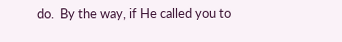do.  By the way, if He called you to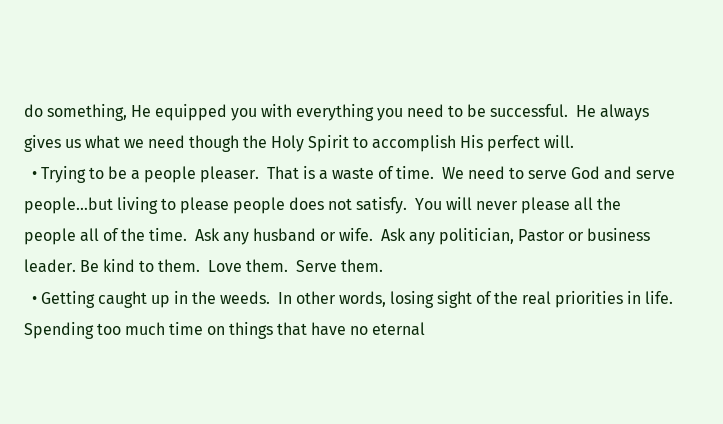do something, He equipped you with everything you need to be successful.  He always gives us what we need though the Holy Spirit to accomplish His perfect will.
  • Trying to be a people pleaser.  That is a waste of time.  We need to serve God and serve people…but living to please people does not satisfy.  You will never please all the people all of the time.  Ask any husband or wife.  Ask any politician, Pastor or business leader. Be kind to them.  Love them.  Serve them.
  • Getting caught up in the weeds.  In other words, losing sight of the real priorities in life.  Spending too much time on things that have no eternal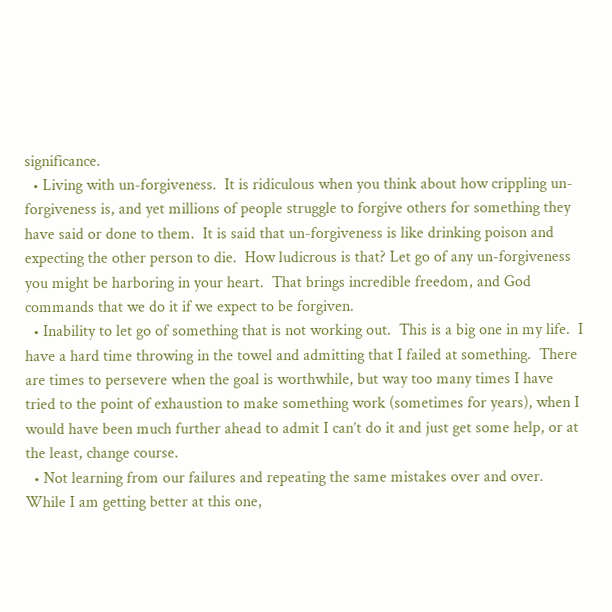significance.
  • Living with un-forgiveness.  It is ridiculous when you think about how crippling un-forgiveness is, and yet millions of people struggle to forgive others for something they have said or done to them.  It is said that un-forgiveness is like drinking poison and expecting the other person to die.  How ludicrous is that? Let go of any un-forgiveness you might be harboring in your heart.  That brings incredible freedom, and God commands that we do it if we expect to be forgiven.
  • Inability to let go of something that is not working out.  This is a big one in my life.  I have a hard time throwing in the towel and admitting that I failed at something.  There are times to persevere when the goal is worthwhile, but way too many times I have tried to the point of exhaustion to make something work (sometimes for years), when I would have been much further ahead to admit I can’t do it and just get some help, or at the least, change course.
  • Not learning from our failures and repeating the same mistakes over and over.  While I am getting better at this one,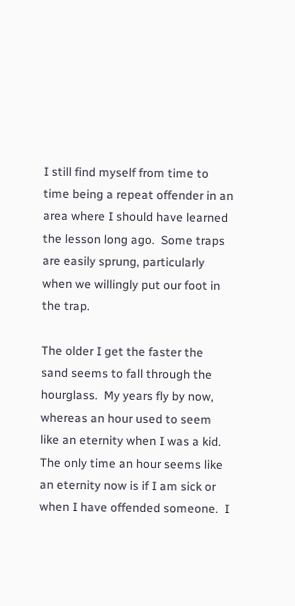I still find myself from time to time being a repeat offender in an area where I should have learned the lesson long ago.  Some traps are easily sprung, particularly when we willingly put our foot in the trap.

The older I get the faster the sand seems to fall through the hourglass.  My years fly by now, whereas an hour used to seem like an eternity when I was a kid.  The only time an hour seems like an eternity now is if I am sick or when I have offended someone.  I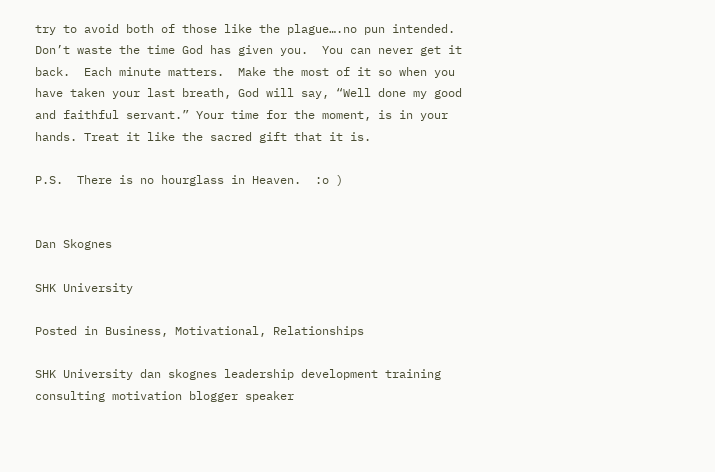try to avoid both of those like the plague….no pun intended. Don’t waste the time God has given you.  You can never get it back.  Each minute matters.  Make the most of it so when you have taken your last breath, God will say, “Well done my good and faithful servant.” Your time for the moment, is in your hands. Treat it like the sacred gift that it is.

P.S.  There is no hourglass in Heaven.  :o )


Dan Skognes

SHK University

Posted in Business, Motivational, Relationships

SHK University dan skognes leadership development training consulting motivation blogger speaker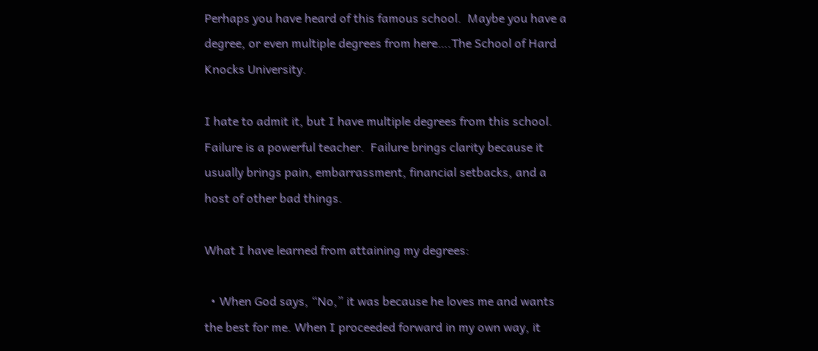Perhaps you have heard of this famous school.  Maybe you have a degree, or even multiple degrees from here….The School of Hard Knocks University.

I hate to admit it, but I have multiple degrees from this school.  Failure is a powerful teacher.  Failure brings clarity because it usually brings pain, embarrassment, financial setbacks, and a host of other bad things.

What I have learned from attaining my degrees:

  • When God says, “No,” it was because he loves me and wants the best for me. When I proceeded forward in my own way, it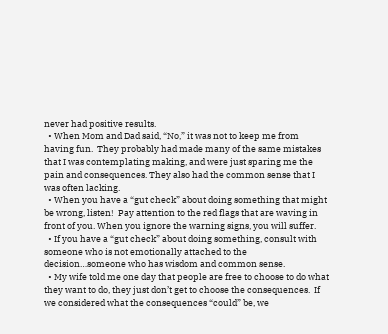never had positive results.
  • When Mom and Dad said, “No,” it was not to keep me from having fun.  They probably had made many of the same mistakes that I was contemplating making, and were just sparing me the pain and consequences. They also had the common sense that I was often lacking.
  • When you have a “gut check” about doing something that might be wrong, listen!  Pay attention to the red flags that are waving in front of you. When you ignore the warning signs, you will suffer.
  • If you have a “gut check” about doing something, consult with someone who is not emotionally attached to the decision…someone who has wisdom and common sense.
  • My wife told me one day that people are free to choose to do what they want to do, they just don’t get to choose the consequences.  If we considered what the consequences “could” be, we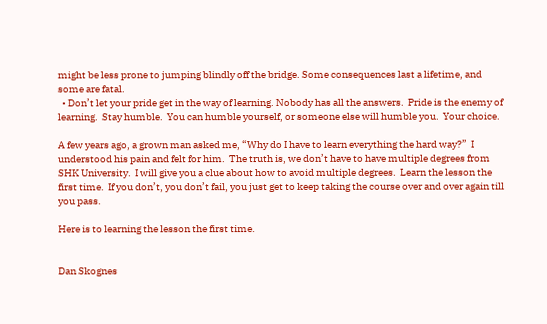might be less prone to jumping blindly off the bridge. Some consequences last a lifetime, and some are fatal.
  • Don’t let your pride get in the way of learning. Nobody has all the answers.  Pride is the enemy of learning.  Stay humble.  You can humble yourself, or someone else will humble you.  Your choice.

A few years ago, a grown man asked me, “Why do I have to learn everything the hard way?”  I understood his pain and felt for him.  The truth is, we don’t have to have multiple degrees from SHK University.  I will give you a clue about how to avoid multiple degrees.  Learn the lesson the first time.  If you don’t, you don’t fail, you just get to keep taking the course over and over again till you pass.

Here is to learning the lesson the first time.


Dan Skognes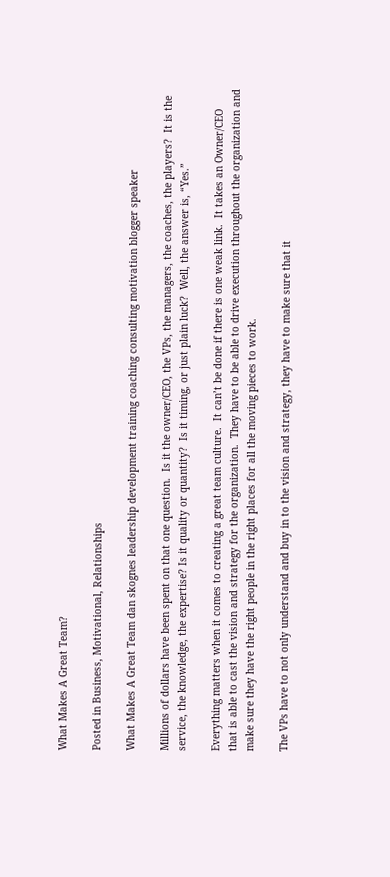What Makes A Great Team?

Posted in Business, Motivational, Relationships

What Makes A Great Team dan skognes leadership development training coaching consulting motivation blogger speaker

Millions of dollars have been spent on that one question.  Is it the owner/CEO, the VPs, the managers, the coaches, the players?  It is the service, the knowledge, the expertise? Is it quality or quantity?  Is it timing, or just plain luck?  Well, the answer is, “Yes.”

Everything matters when it comes to creating a great team culture.  It can’t be done if there is one weak link.  It takes an Owner/CEO that is able to cast the vision and strategy for the organization.  They have to be able to drive execution throughout the organization and make sure they have the right people in the right places for all the moving pieces to work.

The VPs have to not only understand and buy in to the vision and strategy, they have to make sure that it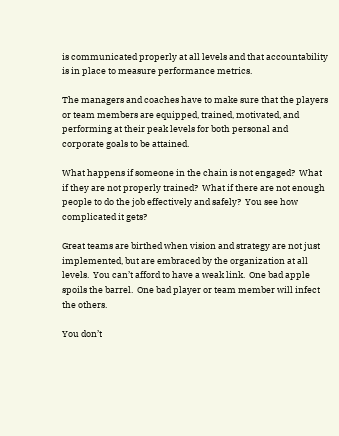is communicated properly at all levels and that accountability is in place to measure performance metrics.

The managers and coaches have to make sure that the players or team members are equipped, trained, motivated, and performing at their peak levels for both personal and corporate goals to be attained.

What happens if someone in the chain is not engaged?  What if they are not properly trained?  What if there are not enough people to do the job effectively and safely?  You see how complicated it gets?

Great teams are birthed when vision and strategy are not just implemented, but are embraced by the organization at all levels.  You can’t afford to have a weak link.  One bad apple spoils the barrel.  One bad player or team member will infect the others.

You don’t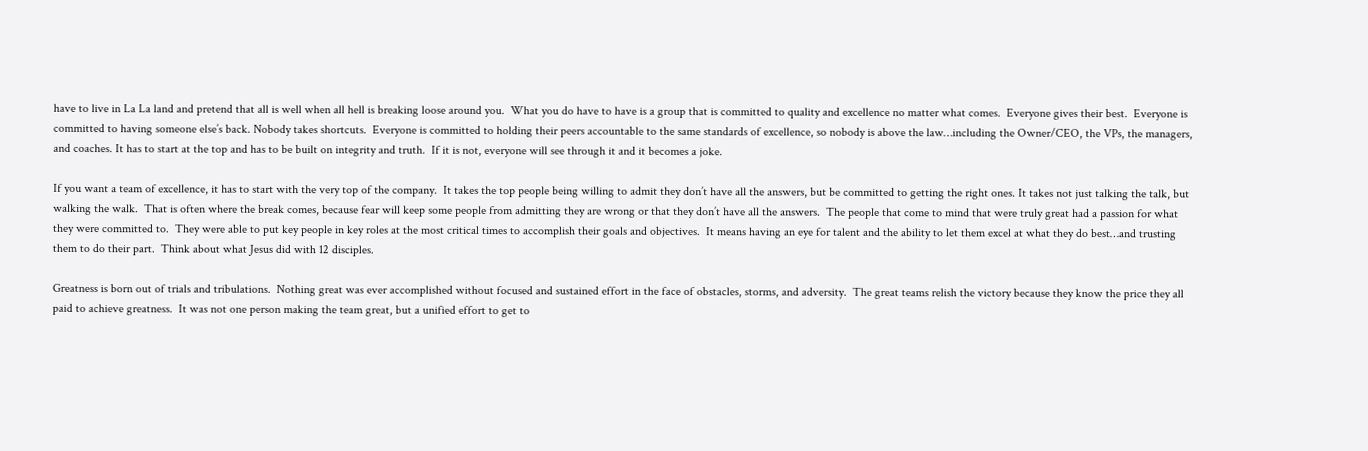have to live in La La land and pretend that all is well when all hell is breaking loose around you.  What you do have to have is a group that is committed to quality and excellence no matter what comes.  Everyone gives their best.  Everyone is committed to having someone else’s back. Nobody takes shortcuts.  Everyone is committed to holding their peers accountable to the same standards of excellence, so nobody is above the law…including the Owner/CEO, the VPs, the managers, and coaches. It has to start at the top and has to be built on integrity and truth.  If it is not, everyone will see through it and it becomes a joke.

If you want a team of excellence, it has to start with the very top of the company.  It takes the top people being willing to admit they don’t have all the answers, but be committed to getting the right ones. It takes not just talking the talk, but walking the walk.  That is often where the break comes, because fear will keep some people from admitting they are wrong or that they don’t have all the answers.  The people that come to mind that were truly great had a passion for what they were committed to.  They were able to put key people in key roles at the most critical times to accomplish their goals and objectives.  It means having an eye for talent and the ability to let them excel at what they do best…and trusting them to do their part.  Think about what Jesus did with 12 disciples.

Greatness is born out of trials and tribulations.  Nothing great was ever accomplished without focused and sustained effort in the face of obstacles, storms, and adversity.  The great teams relish the victory because they know the price they all paid to achieve greatness.  It was not one person making the team great, but a unified effort to get to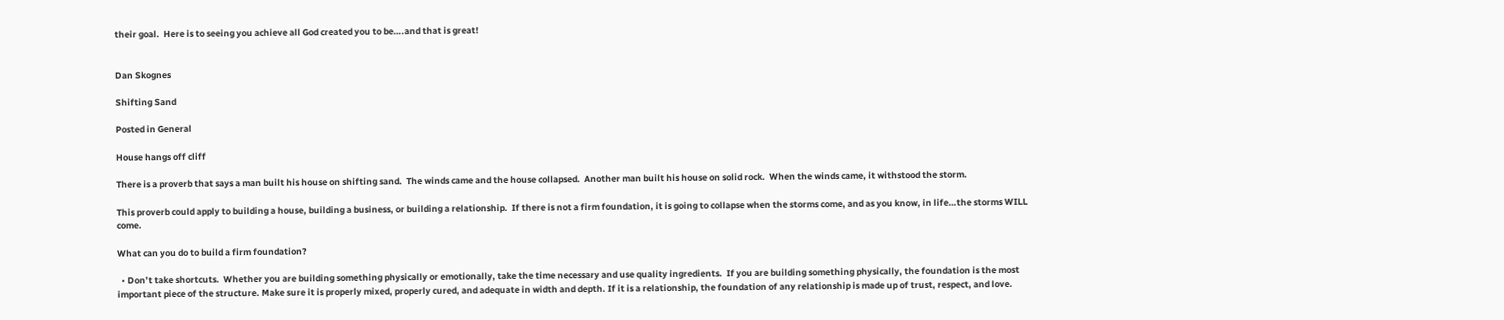their goal.  Here is to seeing you achieve all God created you to be….and that is great!


Dan Skognes

Shifting Sand

Posted in General

House hangs off cliff

There is a proverb that says a man built his house on shifting sand.  The winds came and the house collapsed.  Another man built his house on solid rock.  When the winds came, it withstood the storm.

This proverb could apply to building a house, building a business, or building a relationship.  If there is not a firm foundation, it is going to collapse when the storms come, and as you know, in life…the storms WILL come.

What can you do to build a firm foundation?

  • Don’t take shortcuts.  Whether you are building something physically or emotionally, take the time necessary and use quality ingredients.  If you are building something physically, the foundation is the most important piece of the structure. Make sure it is properly mixed, properly cured, and adequate in width and depth. If it is a relationship, the foundation of any relationship is made up of trust, respect, and love.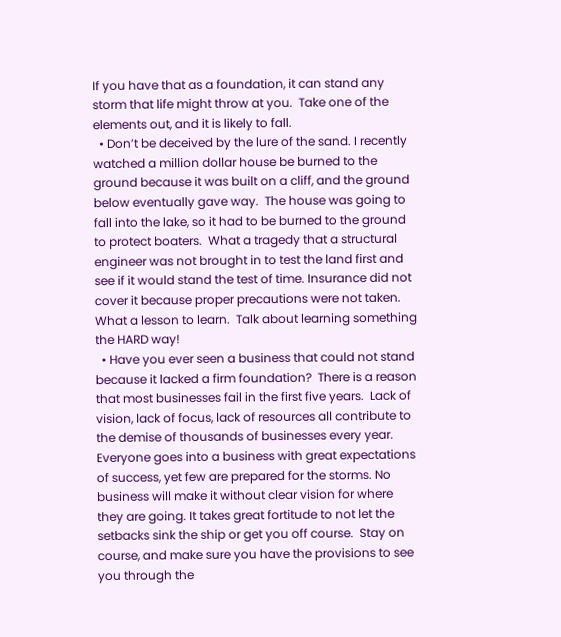If you have that as a foundation, it can stand any storm that life might throw at you.  Take one of the elements out, and it is likely to fall.
  • Don’t be deceived by the lure of the sand. I recently watched a million dollar house be burned to the ground because it was built on a cliff, and the ground below eventually gave way.  The house was going to fall into the lake, so it had to be burned to the ground to protect boaters.  What a tragedy that a structural engineer was not brought in to test the land first and see if it would stand the test of time. Insurance did not cover it because proper precautions were not taken. What a lesson to learn.  Talk about learning something the HARD way!
  • Have you ever seen a business that could not stand because it lacked a firm foundation?  There is a reason that most businesses fail in the first five years.  Lack of vision, lack of focus, lack of resources all contribute to the demise of thousands of businesses every year. Everyone goes into a business with great expectations of success, yet few are prepared for the storms. No business will make it without clear vision for where they are going. It takes great fortitude to not let the setbacks sink the ship or get you off course.  Stay on course, and make sure you have the provisions to see you through the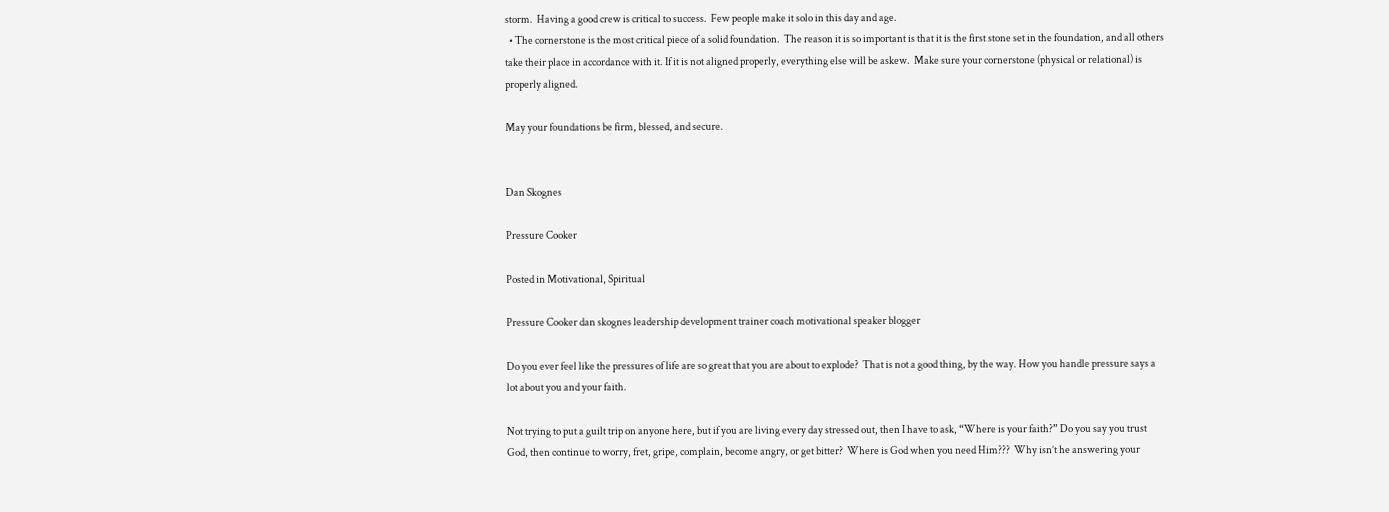storm.  Having a good crew is critical to success.  Few people make it solo in this day and age.
  • The cornerstone is the most critical piece of a solid foundation.  The reason it is so important is that it is the first stone set in the foundation, and all others take their place in accordance with it. If it is not aligned properly, everything else will be askew.  Make sure your cornerstone (physical or relational) is properly aligned.

May your foundations be firm, blessed, and secure.


Dan Skognes

Pressure Cooker

Posted in Motivational, Spiritual

Pressure Cooker dan skognes leadership development trainer coach motivational speaker blogger

Do you ever feel like the pressures of life are so great that you are about to explode?  That is not a good thing, by the way. How you handle pressure says a lot about you and your faith.

Not trying to put a guilt trip on anyone here, but if you are living every day stressed out, then I have to ask, “Where is your faith?” Do you say you trust God, then continue to worry, fret, gripe, complain, become angry, or get bitter?  Where is God when you need Him???  Why isn’t he answering your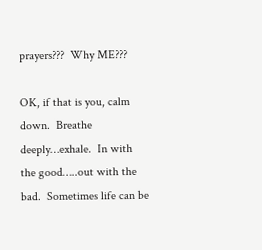prayers???  Why ME???

OK, if that is you, calm down.  Breathe deeply…exhale.  In with the good…..out with the bad.  Sometimes life can be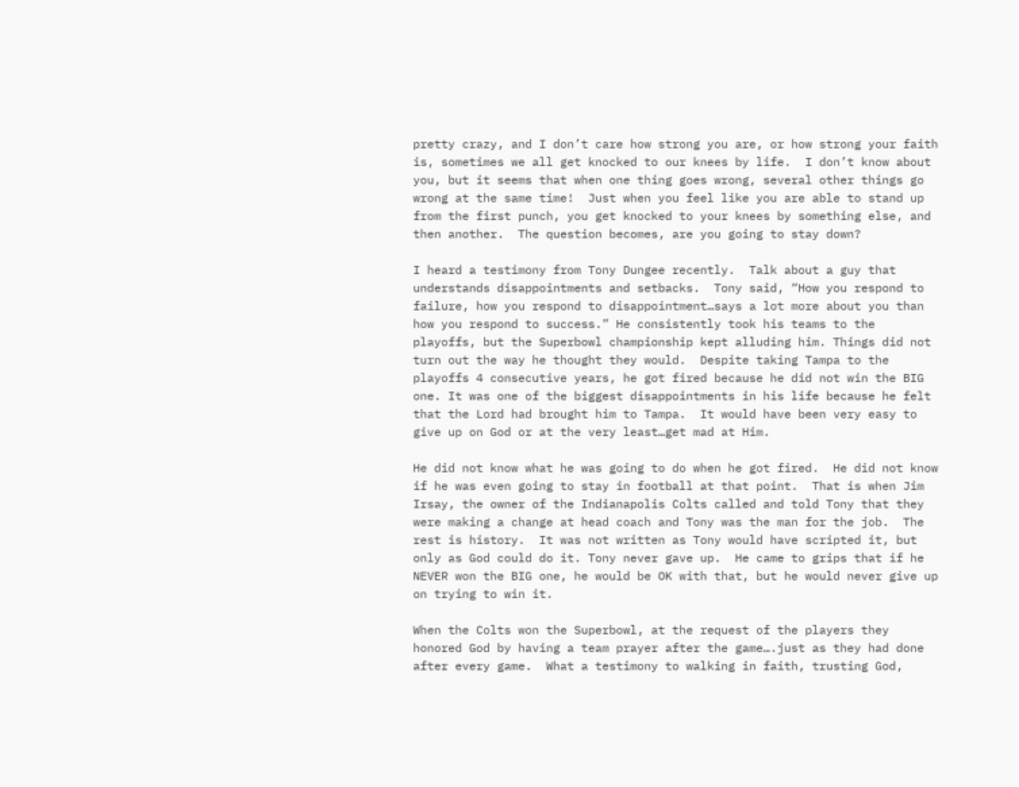pretty crazy, and I don’t care how strong you are, or how strong your faith is, sometimes we all get knocked to our knees by life.  I don’t know about you, but it seems that when one thing goes wrong, several other things go wrong at the same time!  Just when you feel like you are able to stand up from the first punch, you get knocked to your knees by something else, and then another.  The question becomes, are you going to stay down?

I heard a testimony from Tony Dungee recently.  Talk about a guy that understands disappointments and setbacks.  Tony said, “How you respond to failure, how you respond to disappointment…says a lot more about you than how you respond to success.” He consistently took his teams to the playoffs, but the Superbowl championship kept alluding him. Things did not turn out the way he thought they would.  Despite taking Tampa to the playoffs 4 consecutive years, he got fired because he did not win the BIG one. It was one of the biggest disappointments in his life because he felt that the Lord had brought him to Tampa.  It would have been very easy to give up on God or at the very least…get mad at Him.

He did not know what he was going to do when he got fired.  He did not know if he was even going to stay in football at that point.  That is when Jim Irsay, the owner of the Indianapolis Colts called and told Tony that they were making a change at head coach and Tony was the man for the job.  The rest is history.  It was not written as Tony would have scripted it, but only as God could do it. Tony never gave up.  He came to grips that if he NEVER won the BIG one, he would be OK with that, but he would never give up on trying to win it.

When the Colts won the Superbowl, at the request of the players they honored God by having a team prayer after the game….just as they had done after every game.  What a testimony to walking in faith, trusting God,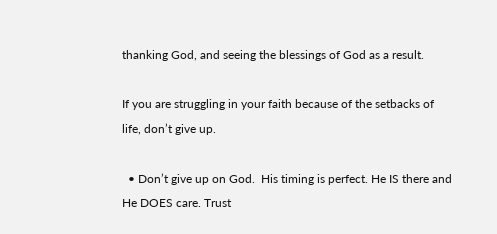thanking God, and seeing the blessings of God as a result.

If you are struggling in your faith because of the setbacks of life, don’t give up.

  • Don’t give up on God.  His timing is perfect. He IS there and He DOES care. Trust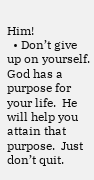Him!
  • Don’t give up on yourself.  God has a purpose for your life.  He will help you attain that purpose.  Just don’t quit.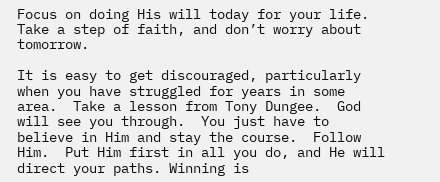Focus on doing His will today for your life.  Take a step of faith, and don’t worry about tomorrow.

It is easy to get discouraged, particularly when you have struggled for years in some area.  Take a lesson from Tony Dungee.  God will see you through.  You just have to believe in Him and stay the course.  Follow Him.  Put Him first in all you do, and He will direct your paths. Winning is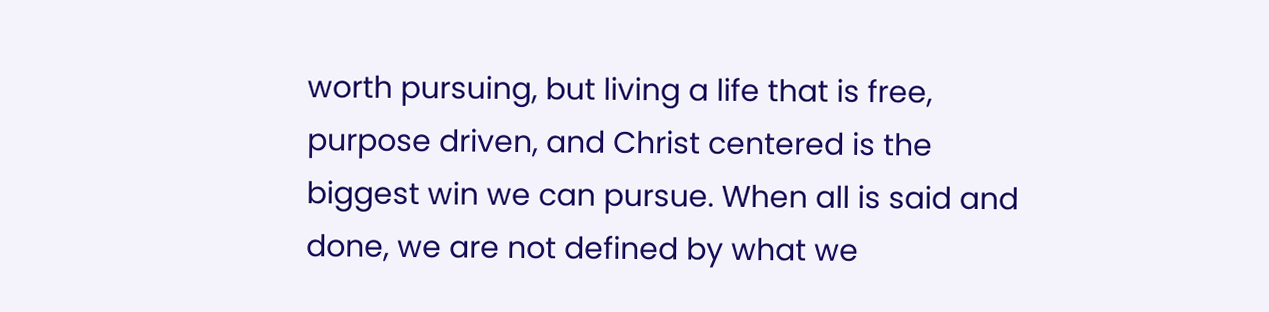worth pursuing, but living a life that is free, purpose driven, and Christ centered is the biggest win we can pursue. When all is said and done, we are not defined by what we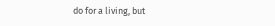do for a living, but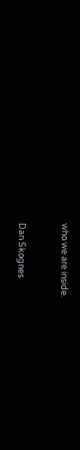who we are inside.


Dan Skognes